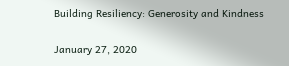Building Resiliency: Generosity and Kindness

January 27, 2020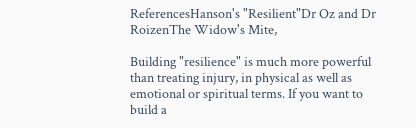ReferencesHanson's "Resilient"Dr Oz and Dr RoizenThe Widow's Mite,

Building "resilience" is much more powerful than treating injury, in physical as well as emotional or spiritual terms. If you want to build a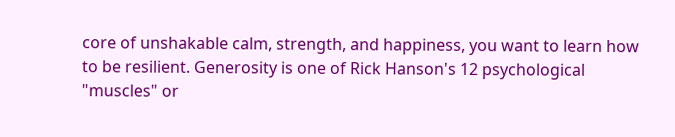core of unshakable calm, strength, and happiness, you want to learn how to be resilient. Generosity is one of Rick Hanson's 12 psychological "muscles" or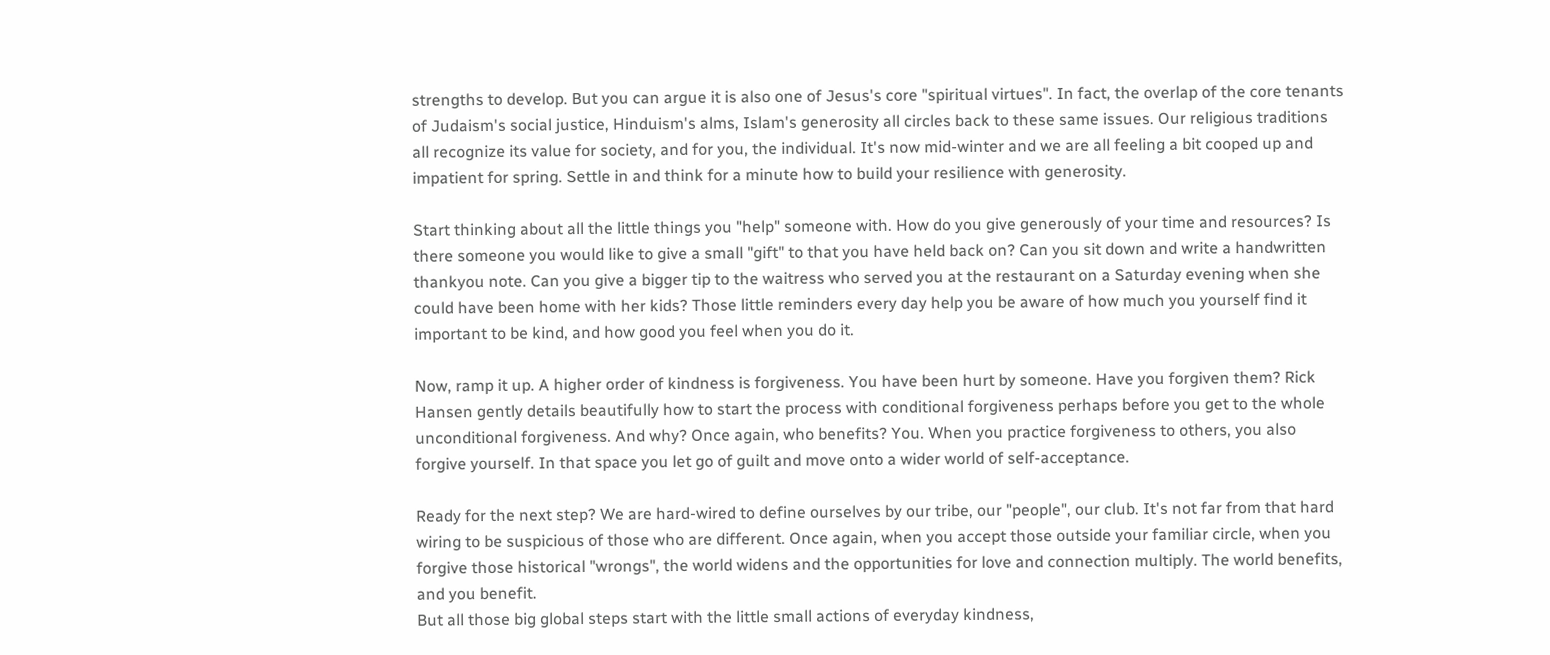strengths to develop. But you can argue it is also one of Jesus's core "spiritual virtues". In fact, the overlap of the core tenants of Judaism's social justice, Hinduism's alms, Islam's generosity all circles back to these same issues. Our religious traditions all recognize its value for society, and for you, the individual. It's now mid-winter and we are all feeling a bit cooped up and impatient for spring. Settle in and think for a minute how to build your resilience with generosity.

Start thinking about all the little things you "help" someone with. How do you give generously of your time and resources? Is there someone you would like to give a small "gift" to that you have held back on? Can you sit down and write a handwritten thankyou note. Can you give a bigger tip to the waitress who served you at the restaurant on a Saturday evening when she could have been home with her kids? Those little reminders every day help you be aware of how much you yourself find it important to be kind, and how good you feel when you do it.

Now, ramp it up. A higher order of kindness is forgiveness. You have been hurt by someone. Have you forgiven them? Rick Hansen gently details beautifully how to start the process with conditional forgiveness perhaps before you get to the whole unconditional forgiveness. And why? Once again, who benefits? You. When you practice forgiveness to others, you also forgive yourself. In that space you let go of guilt and move onto a wider world of self-acceptance.

Ready for the next step? We are hard-wired to define ourselves by our tribe, our "people", our club. It's not far from that hard wiring to be suspicious of those who are different. Once again, when you accept those outside your familiar circle, when you forgive those historical "wrongs", the world widens and the opportunities for love and connection multiply. The world benefits, and you benefit.
But all those big global steps start with the little small actions of everyday kindness,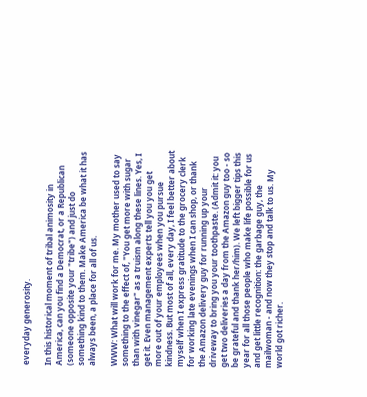everyday generosity.

In this historical moment of tribal animosity in America, can you find a Democrat, or a Republican (someone opposite your "tribe") and just do something kind to them. Make America be what it has always been, a place for all of us.

WWW: What will work for me. My mother used to say something to the effect of, "You get more with sugar than with vinegar" as a truism along these lines. Yes, I get it. Even management experts tell you you get more out of your employees when you pursue kindness. But most of all, every day, I feel better about myself when I express gratitude to the grocery clerk for working late evenings when I can shop, or thank the Amazon delivery guy for running up your driveway to bring you your toothpaste. (Admit it: you get two deliveries a day from the Amazon guy too - so be grateful and thank her/him). We left bigger tips this year for all those people who make life possible for us and get little recognition: the garbage guy, the mailwoman - and now they stop and talk to us. My world got richer.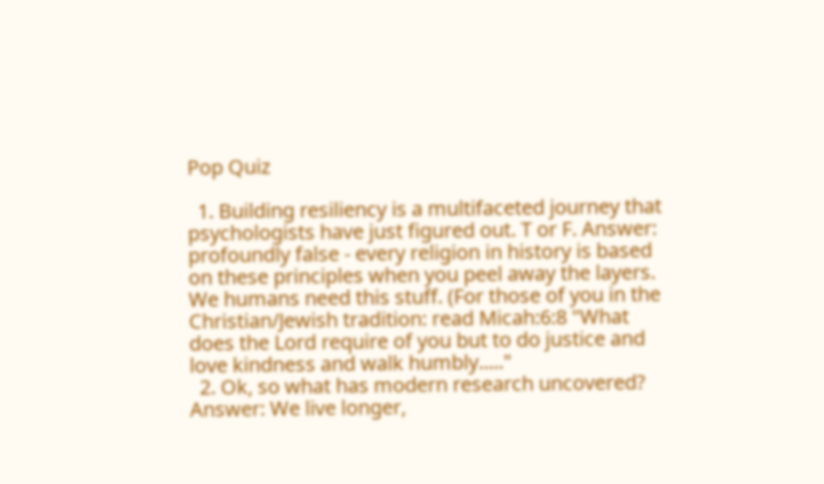Pop Quiz

  1. Building resiliency is a multifaceted journey that psychologists have just figured out. T or F. Answer: profoundly false - every religion in history is based on these principles when you peel away the layers. We humans need this stuff. (For those of you in the Christian/Jewish tradition: read Micah:6:8 "What does the Lord require of you but to do justice and love kindness and walk humbly....."
  2. Ok, so what has modern research uncovered? Answer: We live longer,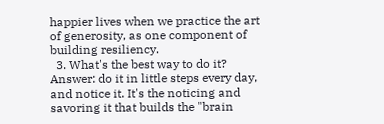happier lives when we practice the art of generosity, as one component of building resiliency.
  3. What's the best way to do it? Answer: do it in little steps every day, and notice it. It's the noticing and savoring it that builds the "brain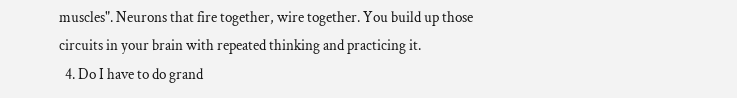muscles". Neurons that fire together, wire together. You build up those circuits in your brain with repeated thinking and practicing it.
  4. Do I have to do grand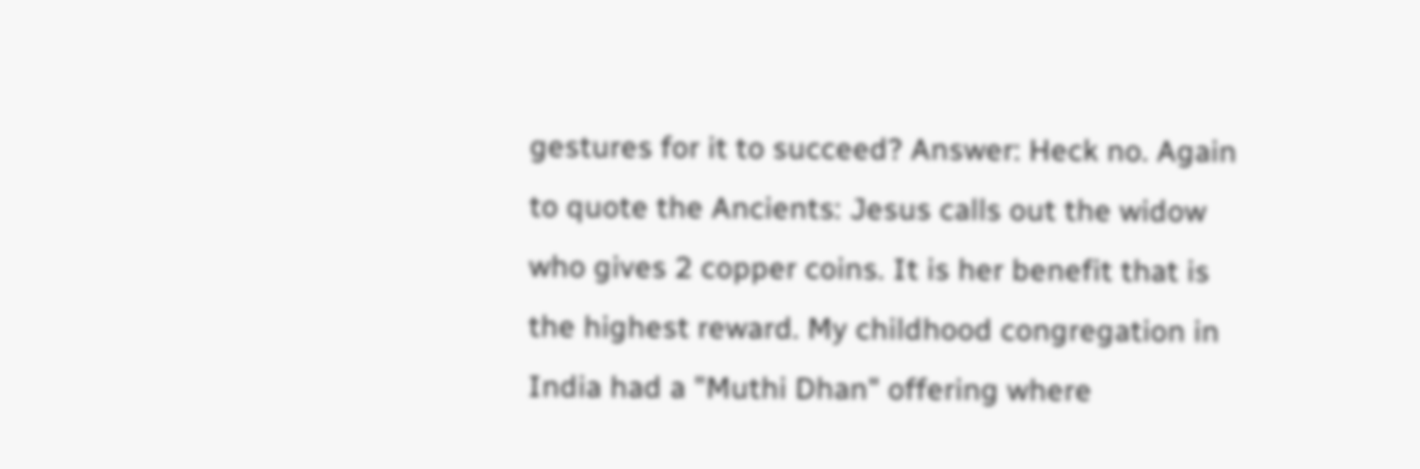gestures for it to succeed? Answer: Heck no. Again to quote the Ancients: Jesus calls out the widow who gives 2 copper coins. It is her benefit that is the highest reward. My childhood congregation in India had a "Muthi Dhan" offering where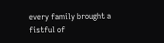every family brought a fistful of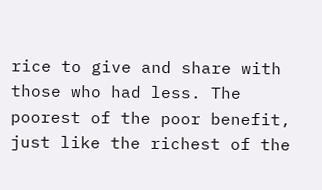rice to give and share with those who had less. The poorest of the poor benefit, just like the richest of the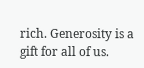rich. Generosity is a gift for all of us.